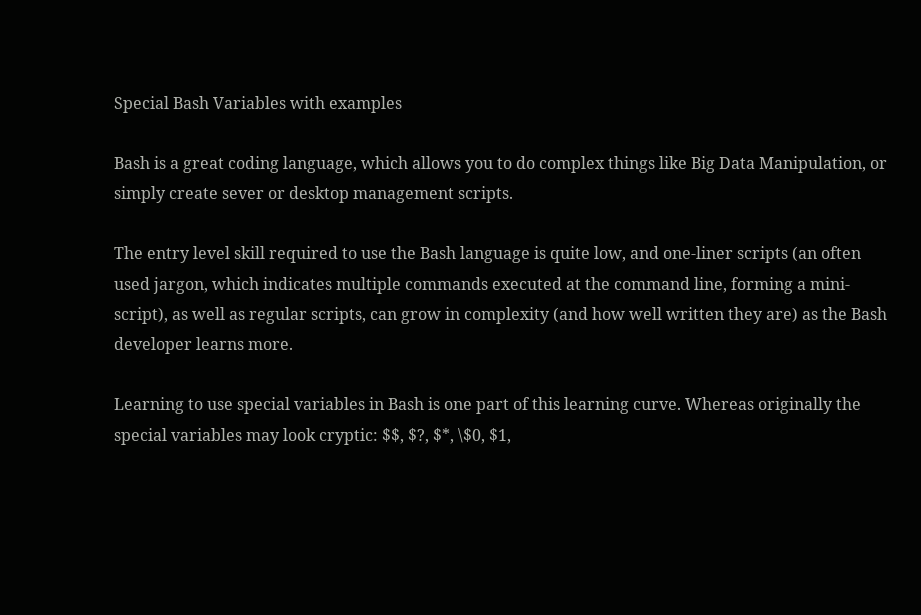Special Bash Variables with examples

Bash is a great coding language, which allows you to do complex things like Big Data Manipulation, or simply create sever or desktop management scripts.

The entry level skill required to use the Bash language is quite low, and one-liner scripts (an often used jargon, which indicates multiple commands executed at the command line, forming a mini-script), as well as regular scripts, can grow in complexity (and how well written they are) as the Bash developer learns more.

Learning to use special variables in Bash is one part of this learning curve. Whereas originally the special variables may look cryptic: $$, $?, $*, \$0, $1,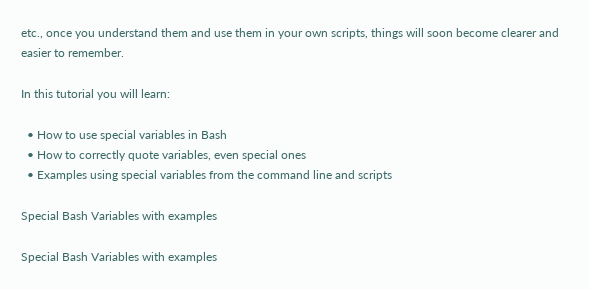etc., once you understand them and use them in your own scripts, things will soon become clearer and easier to remember.

In this tutorial you will learn:

  • How to use special variables in Bash
  • How to correctly quote variables, even special ones
  • Examples using special variables from the command line and scripts

Special Bash Variables with examples

Special Bash Variables with examples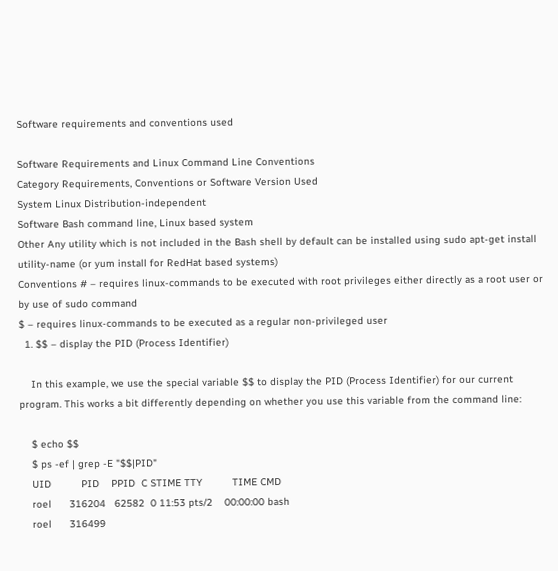Software requirements and conventions used

Software Requirements and Linux Command Line Conventions
Category Requirements, Conventions or Software Version Used
System Linux Distribution-independent
Software Bash command line, Linux based system
Other Any utility which is not included in the Bash shell by default can be installed using sudo apt-get install utility-name (or yum install for RedHat based systems)
Conventions # – requires linux-commands to be executed with root privileges either directly as a root user or by use of sudo command
$ – requires linux-commands to be executed as a regular non-privileged user
  1. $$ – display the PID (Process Identifier)

    In this example, we use the special variable $$ to display the PID (Process Identifier) for our current program. This works a bit differently depending on whether you use this variable from the command line:

    $ echo $$
    $ ps -ef | grep -E "$$|PID"
    UID          PID    PPID  C STIME TTY          TIME CMD
    roel      316204   62582  0 11:53 pts/2    00:00:00 bash
    roel      316499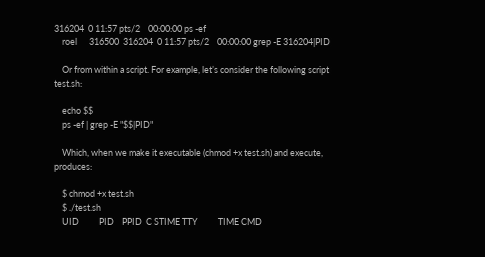316204  0 11:57 pts/2    00:00:00 ps -ef
    roel      316500  316204  0 11:57 pts/2    00:00:00 grep -E 316204|PID

    Or from within a script. For example, let’s consider the following script test.sh:

    echo $$
    ps -ef | grep -E "$$|PID"

    Which, when we make it executable (chmod +x test.sh) and execute, produces:

    $ chmod +x test.sh
    $ ./test.sh
    UID          PID    PPID  C STIME TTY          TIME CMD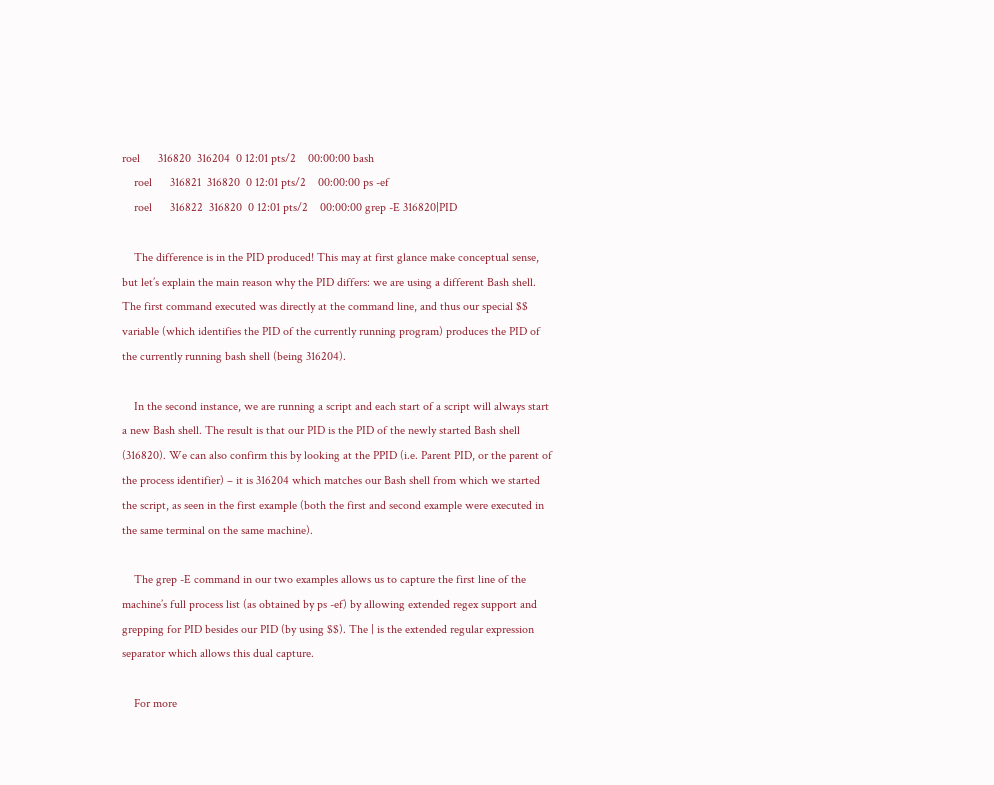roel      316820  316204  0 12:01 pts/2    00:00:00 bash
    roel      316821  316820  0 12:01 pts/2    00:00:00 ps -ef
    roel      316822  316820  0 12:01 pts/2    00:00:00 grep -E 316820|PID

    The difference is in the PID produced! This may at first glance make conceptual sense, but let’s explain the main reason why the PID differs: we are using a different Bash shell. The first command executed was directly at the command line, and thus our special $$ variable (which identifies the PID of the currently running program) produces the PID of the currently running bash shell (being 316204).

    In the second instance, we are running a script and each start of a script will always start a new Bash shell. The result is that our PID is the PID of the newly started Bash shell (316820). We can also confirm this by looking at the PPID (i.e. Parent PID, or the parent of the process identifier) – it is 316204 which matches our Bash shell from which we started the script, as seen in the first example (both the first and second example were executed in the same terminal on the same machine).

    The grep -E command in our two examples allows us to capture the first line of the machine’s full process list (as obtained by ps -ef) by allowing extended regex support and grepping for PID besides our PID (by using $$). The | is the extended regular expression separator which allows this dual capture.

    For more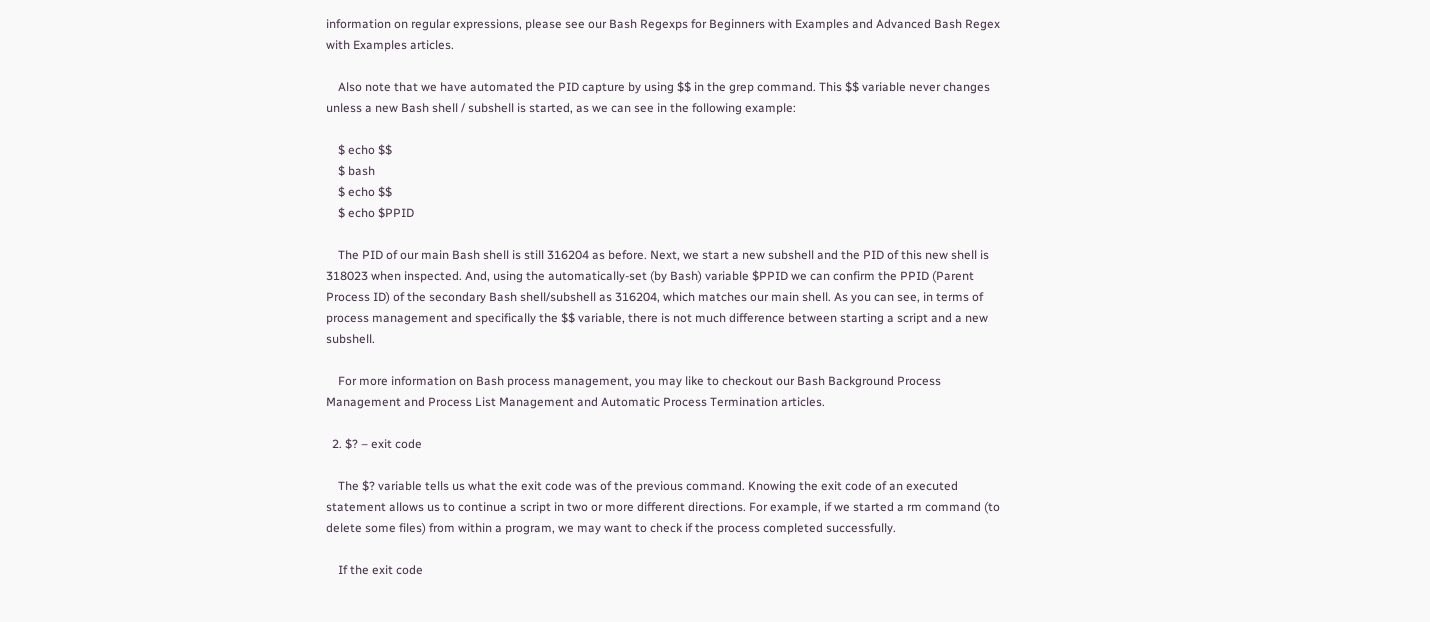information on regular expressions, please see our Bash Regexps for Beginners with Examples and Advanced Bash Regex with Examples articles.

    Also note that we have automated the PID capture by using $$ in the grep command. This $$ variable never changes unless a new Bash shell / subshell is started, as we can see in the following example:

    $ echo $$
    $ bash
    $ echo $$
    $ echo $PPID

    The PID of our main Bash shell is still 316204 as before. Next, we start a new subshell and the PID of this new shell is 318023 when inspected. And, using the automatically-set (by Bash) variable $PPID we can confirm the PPID (Parent Process ID) of the secondary Bash shell/subshell as 316204, which matches our main shell. As you can see, in terms of process management and specifically the $$ variable, there is not much difference between starting a script and a new subshell.

    For more information on Bash process management, you may like to checkout our Bash Background Process Management and Process List Management and Automatic Process Termination articles.

  2. $? – exit code

    The $? variable tells us what the exit code was of the previous command. Knowing the exit code of an executed statement allows us to continue a script in two or more different directions. For example, if we started a rm command (to delete some files) from within a program, we may want to check if the process completed successfully.

    If the exit code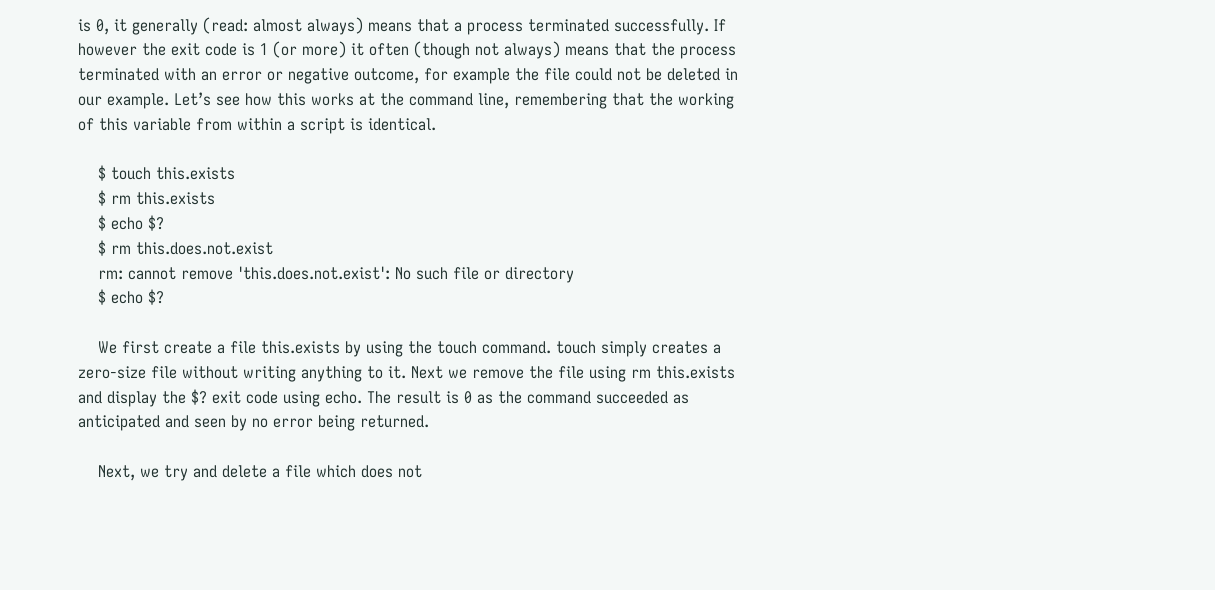is 0, it generally (read: almost always) means that a process terminated successfully. If however the exit code is 1 (or more) it often (though not always) means that the process terminated with an error or negative outcome, for example the file could not be deleted in our example. Let’s see how this works at the command line, remembering that the working of this variable from within a script is identical.

    $ touch this.exists
    $ rm this.exists
    $ echo $?
    $ rm this.does.not.exist
    rm: cannot remove 'this.does.not.exist': No such file or directory
    $ echo $?

    We first create a file this.exists by using the touch command. touch simply creates a zero-size file without writing anything to it. Next we remove the file using rm this.exists and display the $? exit code using echo. The result is 0 as the command succeeded as anticipated and seen by no error being returned.

    Next, we try and delete a file which does not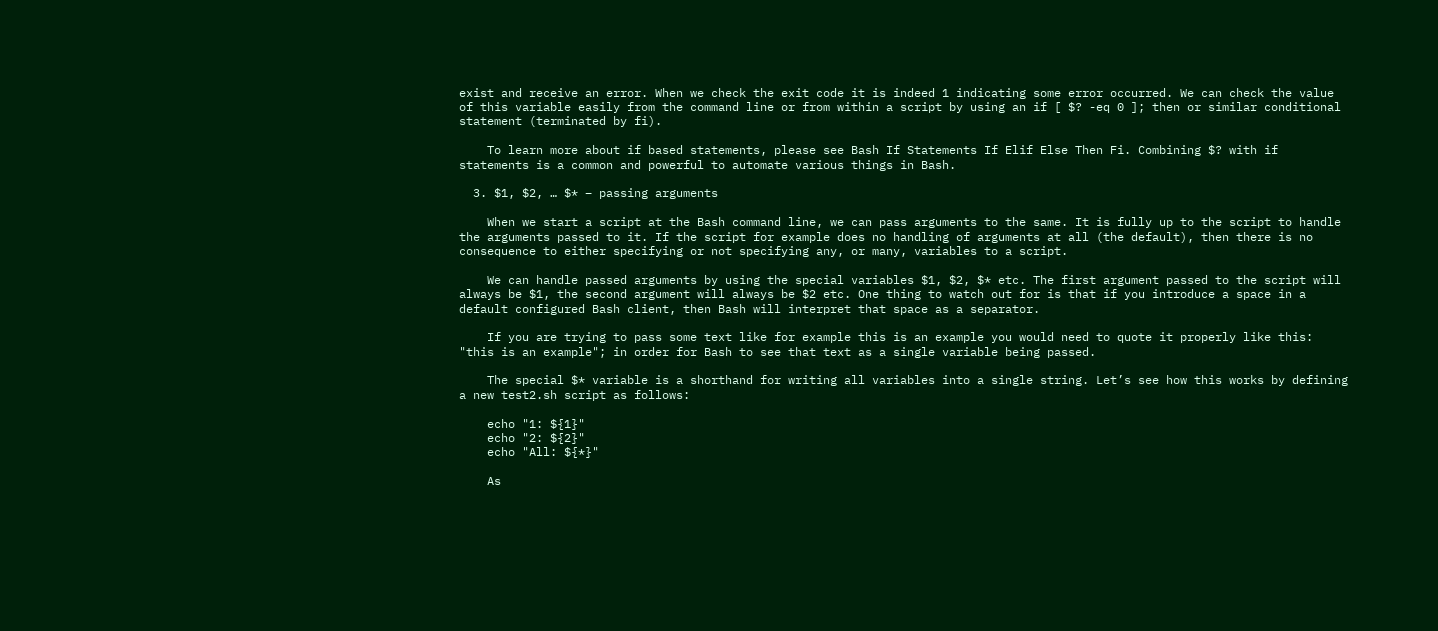exist and receive an error. When we check the exit code it is indeed 1 indicating some error occurred. We can check the value of this variable easily from the command line or from within a script by using an if [ $? -eq 0 ]; then or similar conditional statement (terminated by fi).

    To learn more about if based statements, please see Bash If Statements If Elif Else Then Fi. Combining $? with if statements is a common and powerful to automate various things in Bash.

  3. $1, $2, … $* – passing arguments

    When we start a script at the Bash command line, we can pass arguments to the same. It is fully up to the script to handle the arguments passed to it. If the script for example does no handling of arguments at all (the default), then there is no consequence to either specifying or not specifying any, or many, variables to a script.

    We can handle passed arguments by using the special variables $1, $2, $* etc. The first argument passed to the script will always be $1, the second argument will always be $2 etc. One thing to watch out for is that if you introduce a space in a default configured Bash client, then Bash will interpret that space as a separator.

    If you are trying to pass some text like for example this is an example you would need to quote it properly like this: "this is an example"; in order for Bash to see that text as a single variable being passed.

    The special $* variable is a shorthand for writing all variables into a single string. Let’s see how this works by defining a new test2.sh script as follows:

    echo "1: ${1}"
    echo "2: ${2}"
    echo "All: ${*}"

    As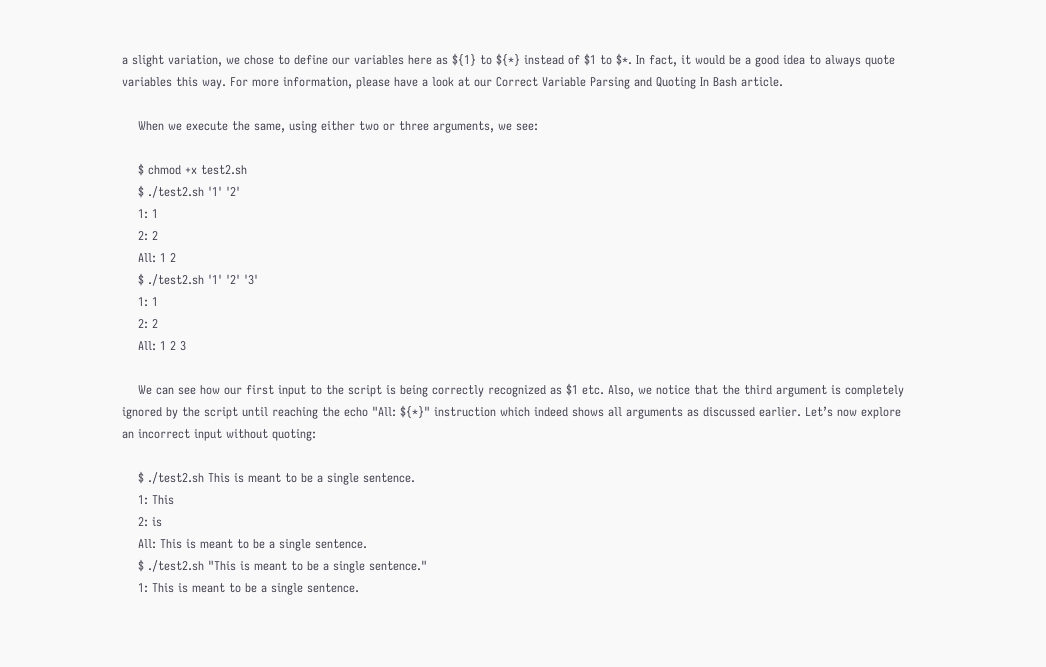a slight variation, we chose to define our variables here as ${1} to ${*} instead of $1 to $*. In fact, it would be a good idea to always quote variables this way. For more information, please have a look at our Correct Variable Parsing and Quoting In Bash article.

    When we execute the same, using either two or three arguments, we see:

    $ chmod +x test2.sh
    $ ./test2.sh '1' '2'
    1: 1
    2: 2
    All: 1 2
    $ ./test2.sh '1' '2' '3'
    1: 1
    2: 2
    All: 1 2 3

    We can see how our first input to the script is being correctly recognized as $1 etc. Also, we notice that the third argument is completely ignored by the script until reaching the echo "All: ${*}" instruction which indeed shows all arguments as discussed earlier. Let’s now explore an incorrect input without quoting:

    $ ./test2.sh This is meant to be a single sentence.
    1: This
    2: is
    All: This is meant to be a single sentence.
    $ ./test2.sh "This is meant to be a single sentence."
    1: This is meant to be a single sentence.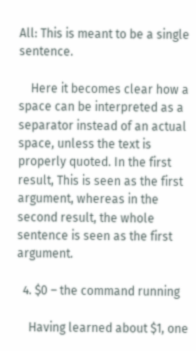All: This is meant to be a single sentence.

    Here it becomes clear how a space can be interpreted as a separator instead of an actual space, unless the text is properly quoted. In the first result, This is seen as the first argument, whereas in the second result, the whole sentence is seen as the first argument.

  4. $0 – the command running

    Having learned about $1, one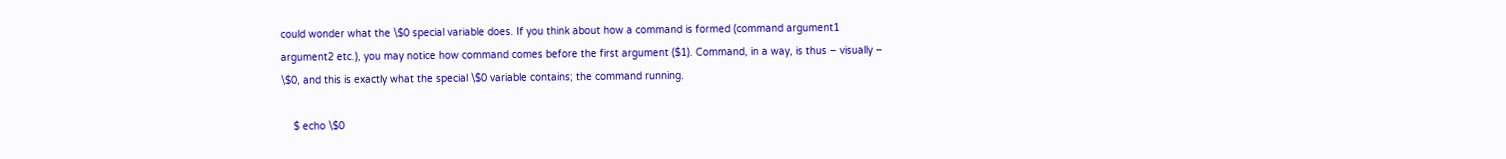could wonder what the \$0 special variable does. If you think about how a command is formed (command argument1 argument2 etc.), you may notice how command comes before the first argument ($1). Command, in a way, is thus – visually – \$0, and this is exactly what the special \$0 variable contains; the command running.

    $ echo \$0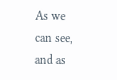As we can see, and as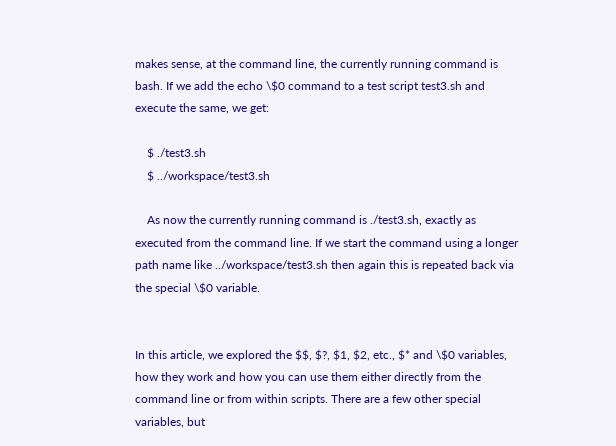makes sense, at the command line, the currently running command is bash. If we add the echo \$0 command to a test script test3.sh and execute the same, we get:

    $ ./test3.sh
    $ ../workspace/test3.sh

    As now the currently running command is ./test3.sh, exactly as executed from the command line. If we start the command using a longer path name like ../workspace/test3.sh then again this is repeated back via the special \$0 variable.


In this article, we explored the $$, $?, $1, $2, etc., $* and \$0 variables, how they work and how you can use them either directly from the command line or from within scripts. There are a few other special variables, but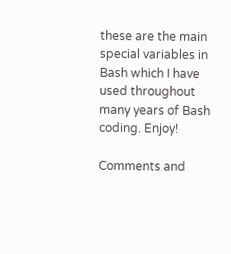these are the main special variables in Bash which I have used throughout many years of Bash coding. Enjoy!

Comments and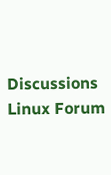Discussions
Linux Forum